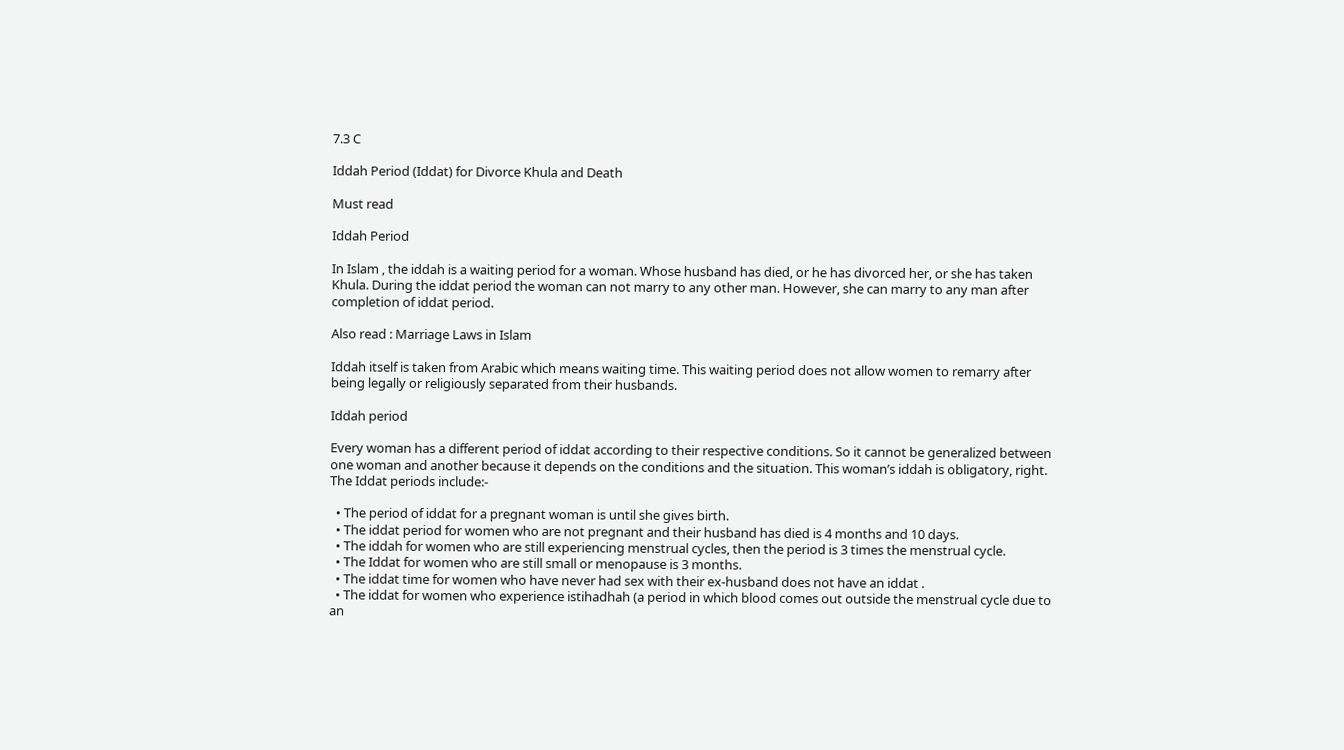7.3 C

Iddah Period (Iddat) for Divorce Khula and Death

Must read

Iddah Period

In Islam , the iddah is a waiting period for a woman. Whose husband has died, or he has divorced her, or she has taken Khula. During the iddat period the woman can not marry to any other man. However, she can marry to any man after completion of iddat period.

Also read : Marriage Laws in Islam

Iddah itself is taken from Arabic which means waiting time. This waiting period does not allow women to remarry after being legally or religiously separated from their husbands.

Iddah period

Every woman has a different period of iddat according to their respective conditions. So it cannot be generalized between one woman and another because it depends on the conditions and the situation. This woman’s iddah is obligatory, right. The Iddat periods include:-

  • The period of iddat for a pregnant woman is until she gives birth.
  • The iddat period for women who are not pregnant and their husband has died is 4 months and 10 days.
  • The iddah for women who are still experiencing menstrual cycles, then the period is 3 times the menstrual cycle.
  • The Iddat for women who are still small or menopause is 3 months.
  • The iddat time for women who have never had sex with their ex-husband does not have an iddat .
  • The iddat for women who experience istihadhah (a period in which blood comes out outside the menstrual cycle due to an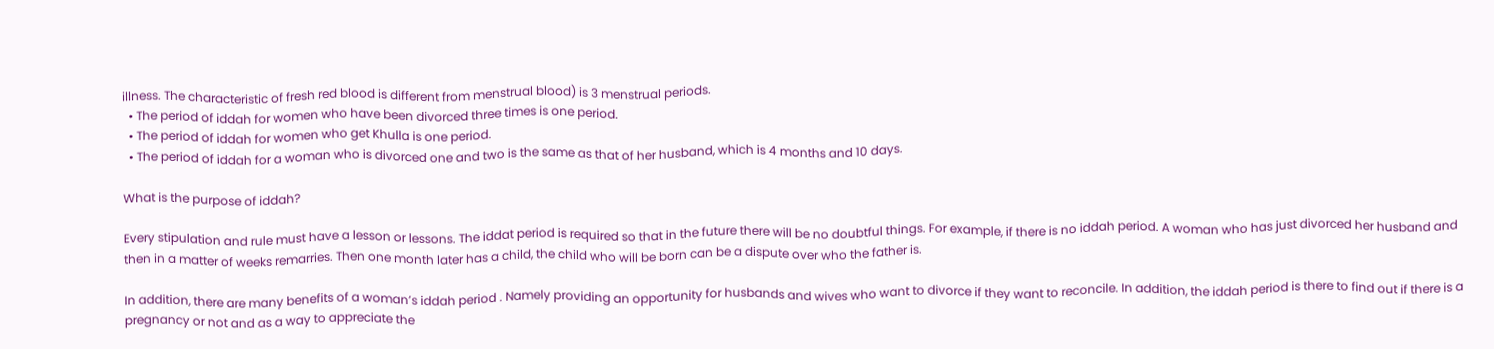illness. The characteristic of fresh red blood is different from menstrual blood) is 3 menstrual periods.
  • The period of iddah for women who have been divorced three times is one period.
  • The period of iddah for women who get Khulla is one period.
  • The period of iddah for a woman who is divorced one and two is the same as that of her husband, which is 4 months and 10 days.

What is the purpose of iddah?

Every stipulation and rule must have a lesson or lessons. The iddat period is required so that in the future there will be no doubtful things. For example, if there is no iddah period. A woman who has just divorced her husband and then in a matter of weeks remarries. Then one month later has a child, the child who will be born can be a dispute over who the father is.

In addition, there are many benefits of a woman’s iddah period . Namely providing an opportunity for husbands and wives who want to divorce if they want to reconcile. In addition, the iddah period is there to find out if there is a pregnancy or not and as a way to appreciate the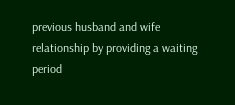previous husband and wife relationship by providing a waiting period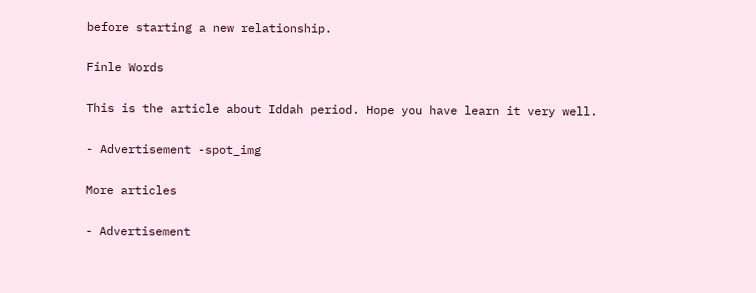before starting a new relationship.

Finle Words

This is the article about Iddah period. Hope you have learn it very well.

- Advertisement -spot_img

More articles

- Advertisement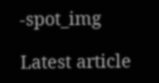-spot_img

Latest article